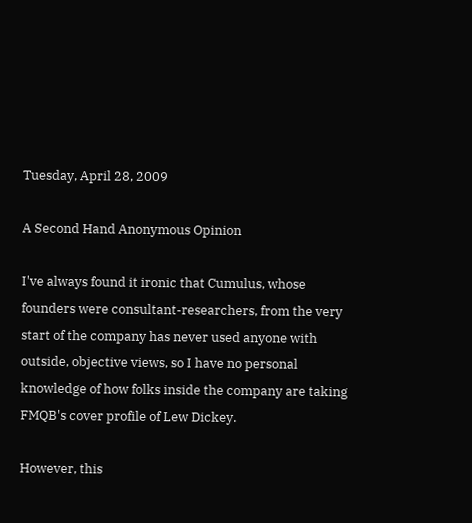Tuesday, April 28, 2009

A Second Hand Anonymous Opinion

I've always found it ironic that Cumulus, whose founders were consultant-researchers, from the very start of the company has never used anyone with outside, objective views, so I have no personal knowledge of how folks inside the company are taking FMQB's cover profile of Lew Dickey.

However, this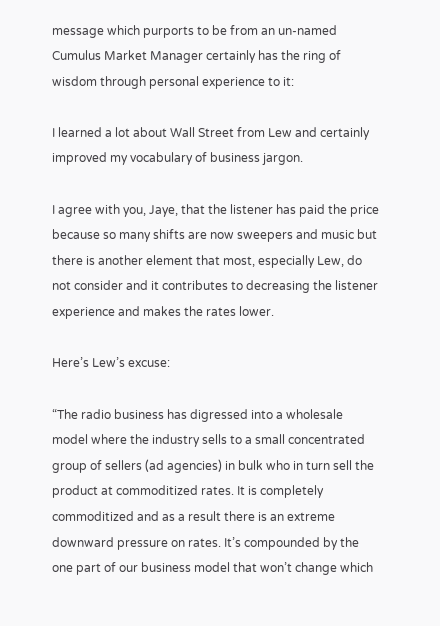message which purports to be from an un-named Cumulus Market Manager certainly has the ring of wisdom through personal experience to it:

I learned a lot about Wall Street from Lew and certainly improved my vocabulary of business jargon.

I agree with you, Jaye, that the listener has paid the price because so many shifts are now sweepers and music but there is another element that most, especially Lew, do not consider and it contributes to decreasing the listener experience and makes the rates lower.

Here’s Lew’s excuse:

“The radio business has digressed into a wholesale model where the industry sells to a small concentrated group of sellers (ad agencies) in bulk who in turn sell the product at commoditized rates. It is completely commoditized and as a result there is an extreme downward pressure on rates. It’s compounded by the one part of our business model that won’t change which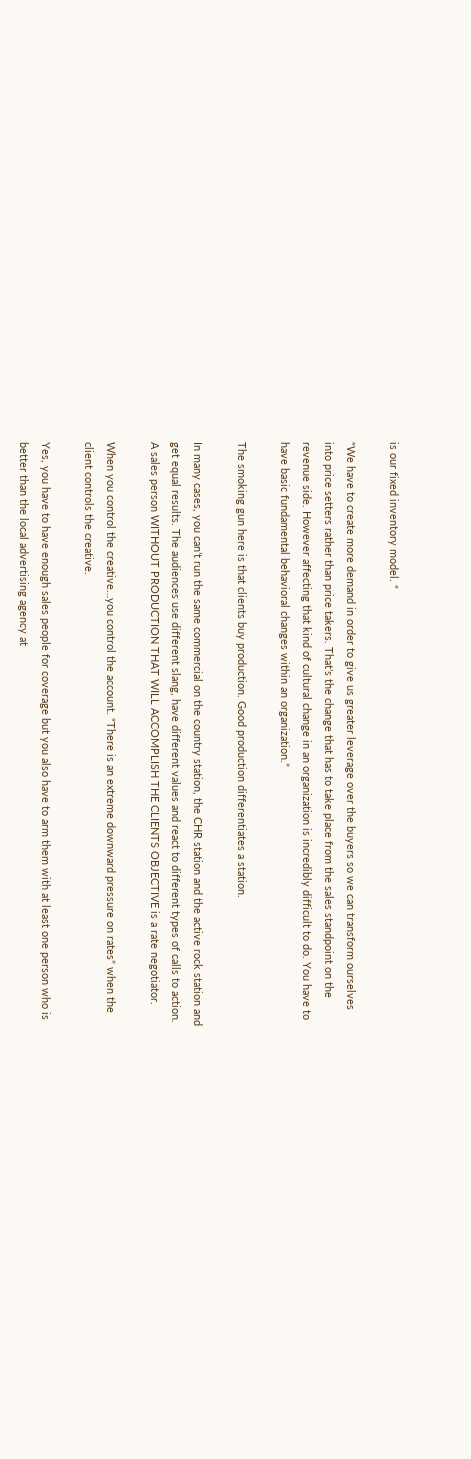is our fixed inventory model. “

“We have to create more demand in order to give us greater leverage over the buyers so we can transform ourselves into price setters rather than price takers. That’s the change that has to take place from the sales standpoint on the revenue side. However affecting that kind of cultural change in an organization is incredibly difficult to do. You have to have basic fundamental behavioral changes within an organization.”

The smoking gun here is that clients buy production. Good production differentiates a station.

In many cases, you can’t run the same commercial on the country station, the CHR station and the active rock station and get equal results. The audiences use different slang, have different values and react to different types of calls to action. A sales person WITHOUT PRODUCTION THAT WILL ACCOMPLISH THE CLIENTS OBJECTIVE is a rate negotiator.

When you control the creative…you control the account. “There is an extreme downward pressure on rates” when the client controls the creative.

Yes, you have to have enough sales people for coverage but you also have to arm them with at least one person who is better than the local advertising agency at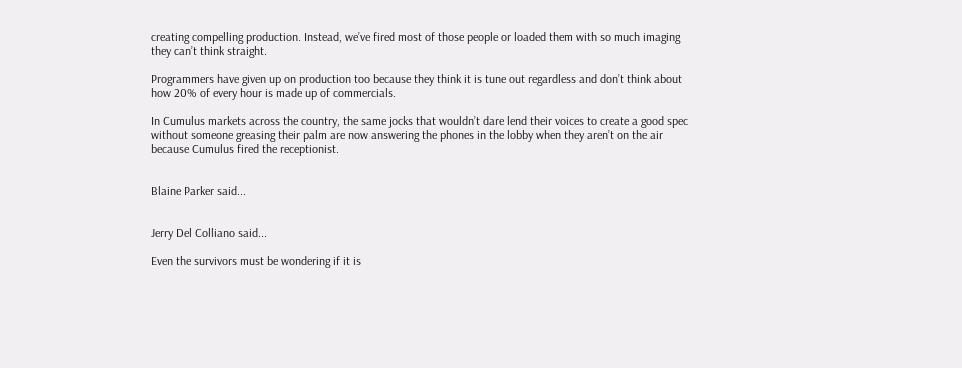creating compelling production. Instead, we’ve fired most of those people or loaded them with so much imaging they can’t think straight.

Programmers have given up on production too because they think it is tune out regardless and don’t think about how 20% of every hour is made up of commercials.

In Cumulus markets across the country, the same jocks that wouldn’t dare lend their voices to create a good spec without someone greasing their palm are now answering the phones in the lobby when they aren’t on the air because Cumulus fired the receptionist.


Blaine Parker said...


Jerry Del Colliano said...

Even the survivors must be wondering if it is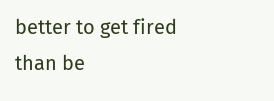better to get fired than be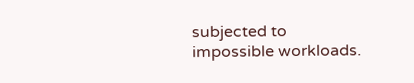subjected to impossible workloads.